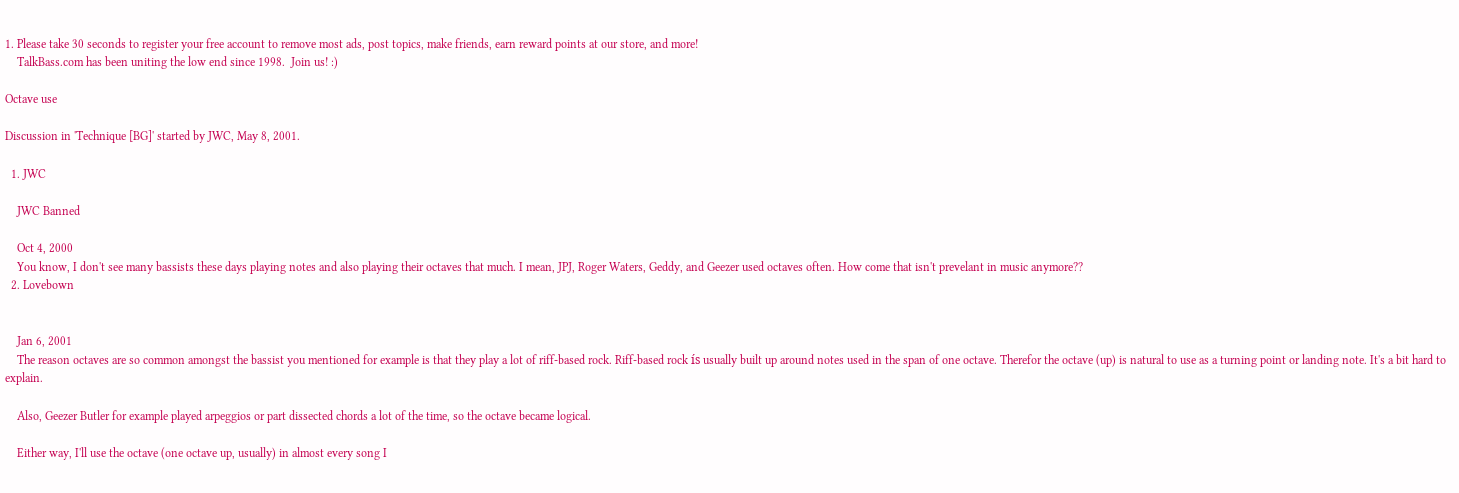1. Please take 30 seconds to register your free account to remove most ads, post topics, make friends, earn reward points at our store, and more!
    TalkBass.com has been uniting the low end since 1998.  Join us! :)

Octave use

Discussion in 'Technique [BG]' started by JWC, May 8, 2001.

  1. JWC

    JWC Banned

    Oct 4, 2000
    You know, I don't see many bassists these days playing notes and also playing their octaves that much. I mean, JPJ, Roger Waters, Geddy, and Geezer used octaves often. How come that isn't prevelant in music anymore??
  2. Lovebown


    Jan 6, 2001
    The reason octaves are so common amongst the bassist you mentioned for example is that they play a lot of riff-based rock. Riff-based rock ís usually built up around notes used in the span of one octave. Therefor the octave (up) is natural to use as a turning point or landing note. It's a bit hard to explain.

    Also, Geezer Butler for example played arpeggios or part dissected chords a lot of the time, so the octave became logical.

    Either way, I'll use the octave (one octave up, usually) in almost every song I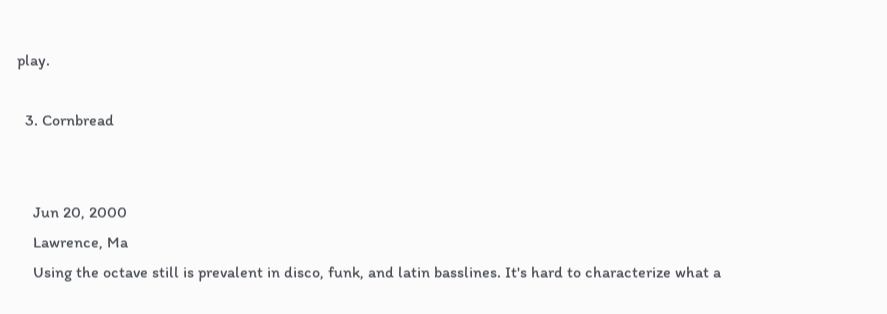play.

  3. Cornbread


    Jun 20, 2000
    Lawrence, Ma
    Using the octave still is prevalent in disco, funk, and latin basslines. It's hard to characterize what a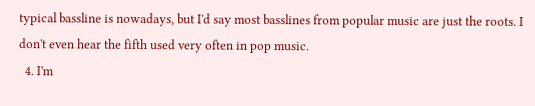typical bassline is nowadays, but I'd say most basslines from popular music are just the roots. I don't even hear the fifth used very often in pop music.
  4. I'm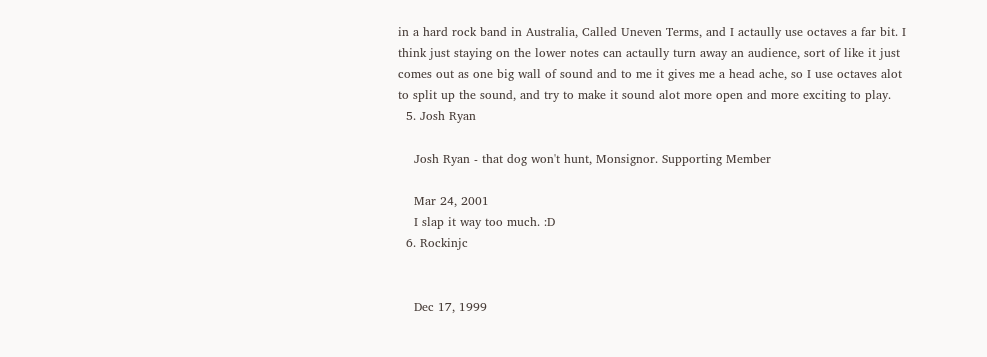in a hard rock band in Australia, Called Uneven Terms, and I actaully use octaves a far bit. I think just staying on the lower notes can actaully turn away an audience, sort of like it just comes out as one big wall of sound and to me it gives me a head ache, so I use octaves alot to split up the sound, and try to make it sound alot more open and more exciting to play.
  5. Josh Ryan

    Josh Ryan - that dog won't hunt, Monsignor. Supporting Member

    Mar 24, 2001
    I slap it way too much. :D
  6. Rockinjc


    Dec 17, 1999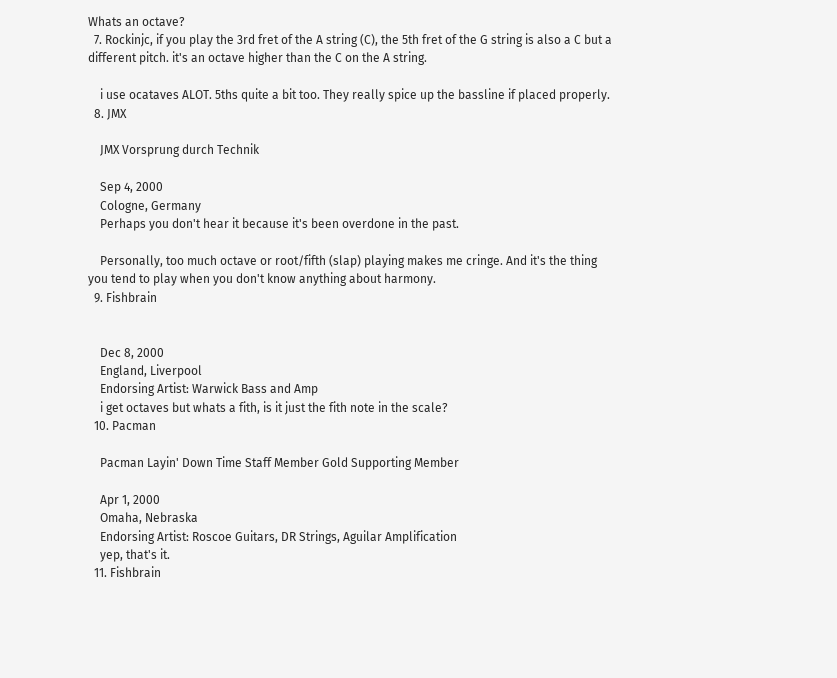Whats an octave?
  7. Rockinjc, if you play the 3rd fret of the A string (C), the 5th fret of the G string is also a C but a different pitch. it's an octave higher than the C on the A string.

    i use ocataves ALOT. 5ths quite a bit too. They really spice up the bassline if placed properly.
  8. JMX

    JMX Vorsprung durch Technik

    Sep 4, 2000
    Cologne, Germany
    Perhaps you don't hear it because it's been overdone in the past.

    Personally, too much octave or root/fifth (slap) playing makes me cringe. And it's the thing you tend to play when you don't know anything about harmony.
  9. Fishbrain


    Dec 8, 2000
    England, Liverpool
    Endorsing Artist: Warwick Bass and Amp
    i get octaves but whats a fith, is it just the fith note in the scale?
  10. Pacman

    Pacman Layin' Down Time Staff Member Gold Supporting Member

    Apr 1, 2000
    Omaha, Nebraska
    Endorsing Artist: Roscoe Guitars, DR Strings, Aguilar Amplification
    yep, that's it.
  11. Fishbrain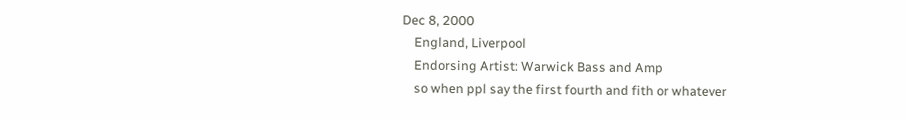Dec 8, 2000
    England, Liverpool
    Endorsing Artist: Warwick Bass and Amp
    so when ppl say the first fourth and fith or whatever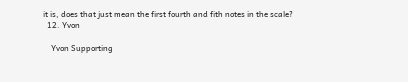it is, does that just mean the first fourth and fith notes in the scale?
  12. Yvon

    Yvon Supporting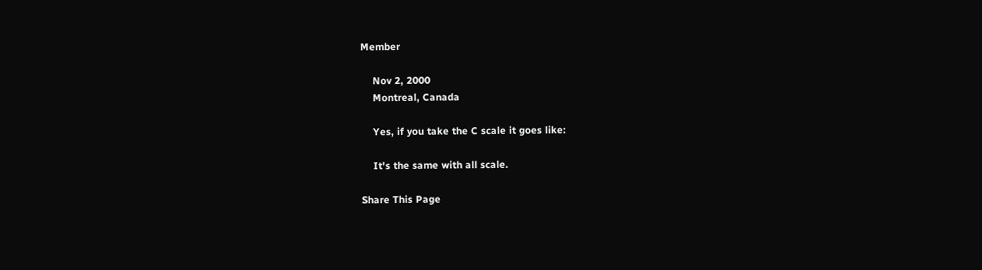Member

    Nov 2, 2000
    Montreal, Canada

    Yes, if you take the C scale it goes like:

    It's the same with all scale.

Share This Page